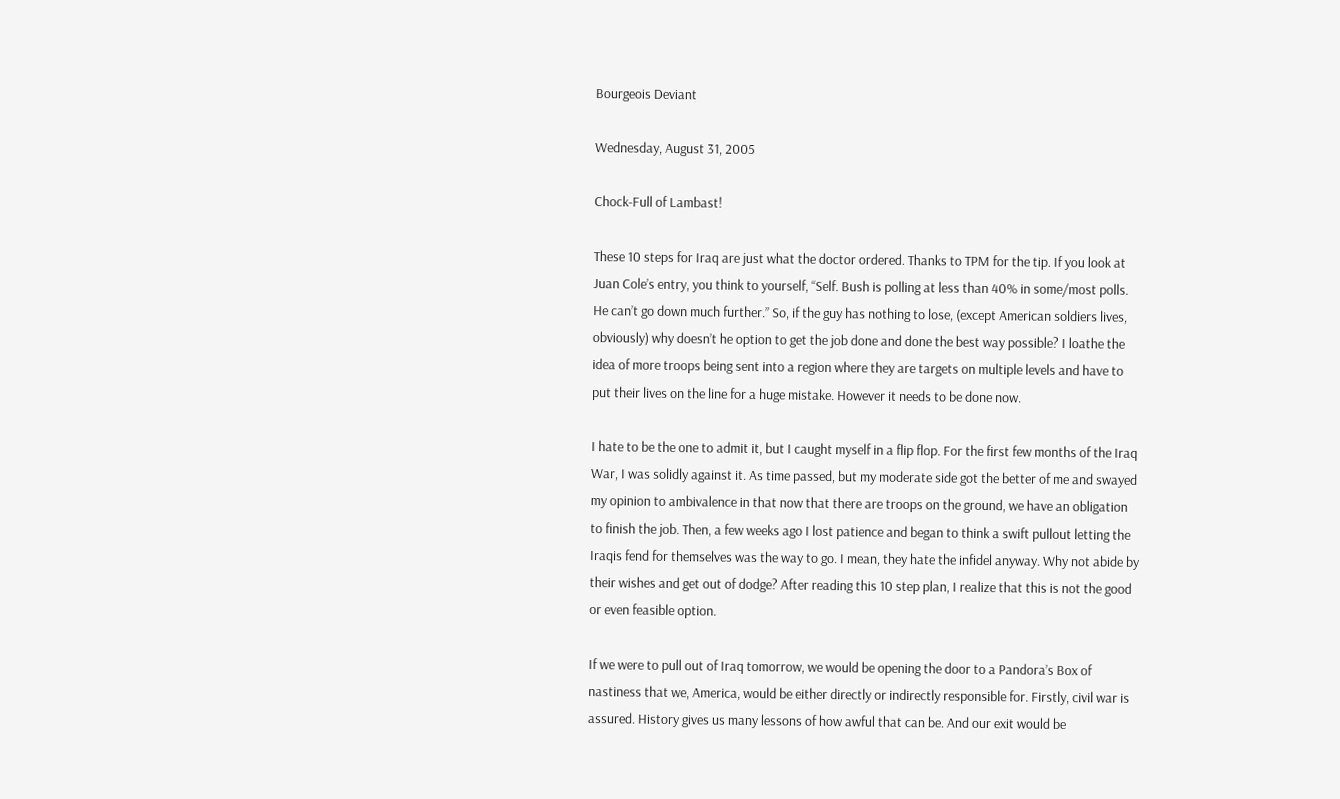Bourgeois Deviant

Wednesday, August 31, 2005

Chock-Full of Lambast!

These 10 steps for Iraq are just what the doctor ordered. Thanks to TPM for the tip. If you look at Juan Cole’s entry, you think to yourself, “Self. Bush is polling at less than 40% in some/most polls. He can’t go down much further.” So, if the guy has nothing to lose, (except American soldiers lives, obviously) why doesn’t he option to get the job done and done the best way possible? I loathe the idea of more troops being sent into a region where they are targets on multiple levels and have to put their lives on the line for a huge mistake. However it needs to be done now.

I hate to be the one to admit it, but I caught myself in a flip flop. For the first few months of the Iraq War, I was solidly against it. As time passed, but my moderate side got the better of me and swayed my opinion to ambivalence in that now that there are troops on the ground, we have an obligation to finish the job. Then, a few weeks ago I lost patience and began to think a swift pullout letting the Iraqis fend for themselves was the way to go. I mean, they hate the infidel anyway. Why not abide by their wishes and get out of dodge? After reading this 10 step plan, I realize that this is not the good or even feasible option.

If we were to pull out of Iraq tomorrow, we would be opening the door to a Pandora’s Box of nastiness that we, America, would be either directly or indirectly responsible for. Firstly, civil war is assured. History gives us many lessons of how awful that can be. And our exit would be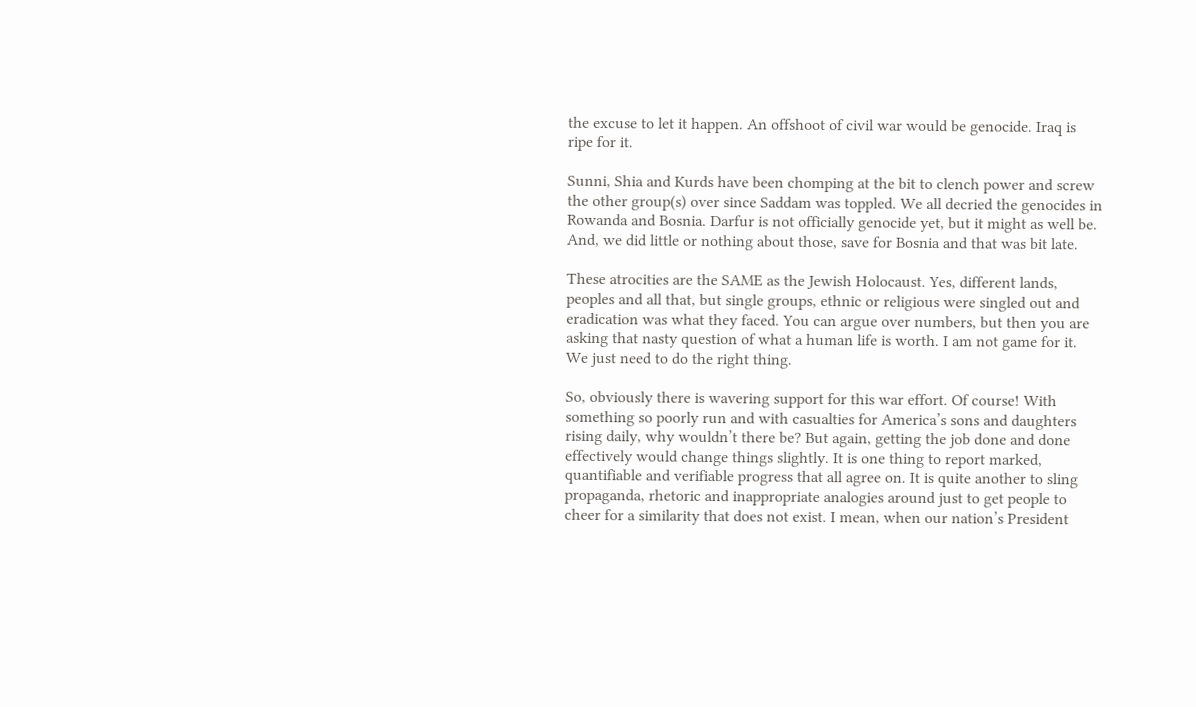the excuse to let it happen. An offshoot of civil war would be genocide. Iraq is ripe for it.

Sunni, Shia and Kurds have been chomping at the bit to clench power and screw the other group(s) over since Saddam was toppled. We all decried the genocides in Rowanda and Bosnia. Darfur is not officially genocide yet, but it might as well be. And, we did little or nothing about those, save for Bosnia and that was bit late.

These atrocities are the SAME as the Jewish Holocaust. Yes, different lands, peoples and all that, but single groups, ethnic or religious were singled out and eradication was what they faced. You can argue over numbers, but then you are asking that nasty question of what a human life is worth. I am not game for it. We just need to do the right thing.

So, obviously there is wavering support for this war effort. Of course! With something so poorly run and with casualties for America’s sons and daughters rising daily, why wouldn’t there be? But again, getting the job done and done effectively would change things slightly. It is one thing to report marked, quantifiable and verifiable progress that all agree on. It is quite another to sling propaganda, rhetoric and inappropriate analogies around just to get people to cheer for a similarity that does not exist. I mean, when our nation’s President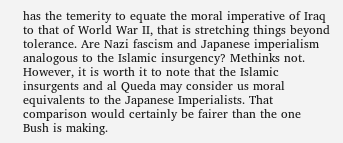has the temerity to equate the moral imperative of Iraq to that of World War II, that is stretching things beyond tolerance. Are Nazi fascism and Japanese imperialism analogous to the Islamic insurgency? Methinks not. However, it is worth it to note that the Islamic insurgents and al Queda may consider us moral equivalents to the Japanese Imperialists. That comparison would certainly be fairer than the one Bush is making.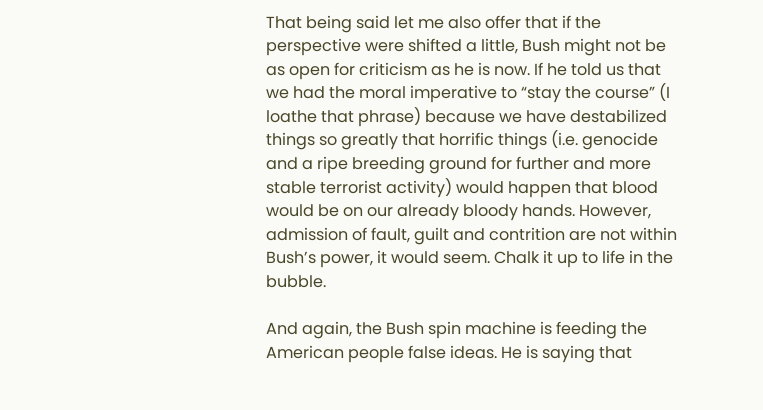That being said let me also offer that if the perspective were shifted a little, Bush might not be as open for criticism as he is now. If he told us that we had the moral imperative to “stay the course” (I loathe that phrase) because we have destabilized things so greatly that horrific things (i.e. genocide and a ripe breeding ground for further and more stable terrorist activity) would happen that blood would be on our already bloody hands. However, admission of fault, guilt and contrition are not within Bush’s power, it would seem. Chalk it up to life in the bubble.

And again, the Bush spin machine is feeding the American people false ideas. He is saying that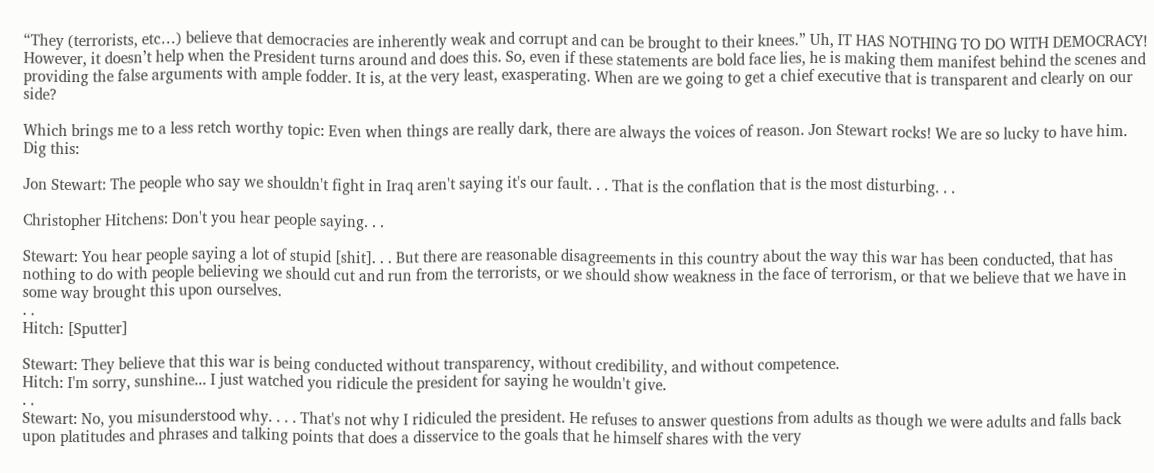“They (terrorists, etc…) believe that democracies are inherently weak and corrupt and can be brought to their knees.” Uh, IT HAS NOTHING TO DO WITH DEMOCRACY! However, it doesn’t help when the President turns around and does this. So, even if these statements are bold face lies, he is making them manifest behind the scenes and providing the false arguments with ample fodder. It is, at the very least, exasperating. When are we going to get a chief executive that is transparent and clearly on our side?

Which brings me to a less retch worthy topic: Even when things are really dark, there are always the voices of reason. Jon Stewart rocks! We are so lucky to have him. Dig this:

Jon Stewart: The people who say we shouldn't fight in Iraq aren't saying it's our fault. . . That is the conflation that is the most disturbing. . .

Christopher Hitchens: Don't you hear people saying. . .

Stewart: You hear people saying a lot of stupid [shit]. . . But there are reasonable disagreements in this country about the way this war has been conducted, that has nothing to do with people believing we should cut and run from the terrorists, or we should show weakness in the face of terrorism, or that we believe that we have in some way brought this upon ourselves.
. .
Hitch: [Sputter]

Stewart: They believe that this war is being conducted without transparency, without credibility, and without competence.
Hitch: I'm sorry, sunshine... I just watched you ridicule the president for saying he wouldn't give.
. .
Stewart: No, you misunderstood why. . . . That's not why I ridiculed the president. He refuses to answer questions from adults as though we were adults and falls back upon platitudes and phrases and talking points that does a disservice to the goals that he himself shares with the very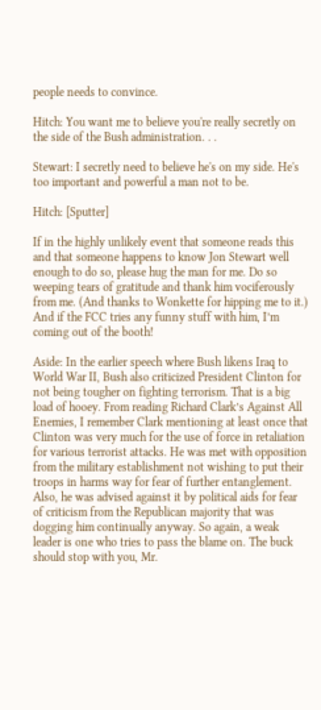people needs to convince.

Hitch: You want me to believe you're really secretly on the side of the Bush administration. . .

Stewart: I secretly need to believe he's on my side. He's too important and powerful a man not to be.

Hitch: [Sputter]

If in the highly unlikely event that someone reads this and that someone happens to know Jon Stewart well enough to do so, please hug the man for me. Do so weeping tears of gratitude and thank him vociferously from me. (And thanks to Wonkette for hipping me to it.) And if the FCC tries any funny stuff with him, I’m coming out of the booth!

Aside: In the earlier speech where Bush likens Iraq to World War II, Bush also criticized President Clinton for not being tougher on fighting terrorism. That is a big load of hooey. From reading Richard Clark’s Against All Enemies, I remember Clark mentioning at least once that Clinton was very much for the use of force in retaliation for various terrorist attacks. He was met with opposition from the military establishment not wishing to put their troops in harms way for fear of further entanglement. Also, he was advised against it by political aids for fear of criticism from the Republican majority that was dogging him continually anyway. So again, a weak leader is one who tries to pass the blame on. The buck should stop with you, Mr.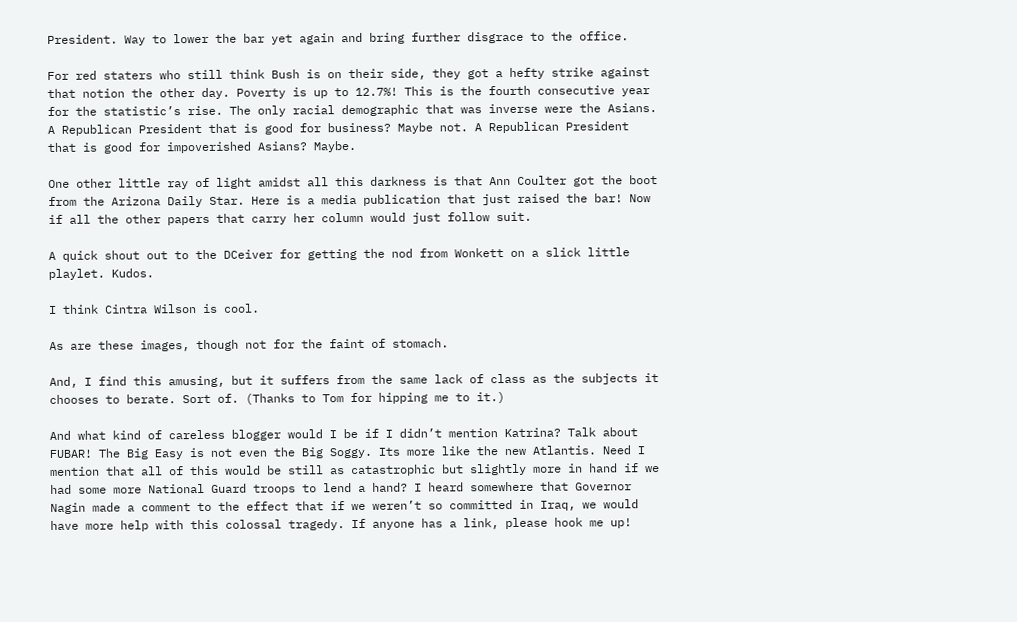President. Way to lower the bar yet again and bring further disgrace to the office.

For red staters who still think Bush is on their side, they got a hefty strike against that notion the other day. Poverty is up to 12.7%! This is the fourth consecutive year for the statistic’s rise. The only racial demographic that was inverse were the Asians. A Republican President that is good for business? Maybe not. A Republican President that is good for impoverished Asians? Maybe.

One other little ray of light amidst all this darkness is that Ann Coulter got the boot from the Arizona Daily Star. Here is a media publication that just raised the bar! Now if all the other papers that carry her column would just follow suit.

A quick shout out to the DCeiver for getting the nod from Wonkett on a slick little playlet. Kudos.

I think Cintra Wilson is cool.

As are these images, though not for the faint of stomach.

And, I find this amusing, but it suffers from the same lack of class as the subjects it chooses to berate. Sort of. (Thanks to Tom for hipping me to it.)

And what kind of careless blogger would I be if I didn’t mention Katrina? Talk about FUBAR! The Big Easy is not even the Big Soggy. Its more like the new Atlantis. Need I mention that all of this would be still as catastrophic but slightly more in hand if we had some more National Guard troops to lend a hand? I heard somewhere that Governor Nagin made a comment to the effect that if we weren’t so committed in Iraq, we would have more help with this colossal tragedy. If anyone has a link, please hook me up!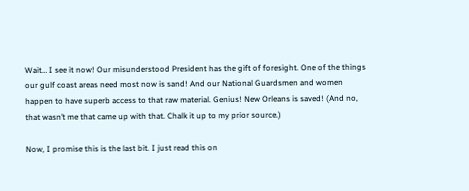Wait… I see it now! Our misunderstood President has the gift of foresight. One of the things our gulf coast areas need most now is sand! And our National Guardsmen and women happen to have superb access to that raw material. Genius! New Orleans is saved! (And no, that wasn’t me that came up with that. Chalk it up to my prior source.)

Now, I promise this is the last bit. I just read this on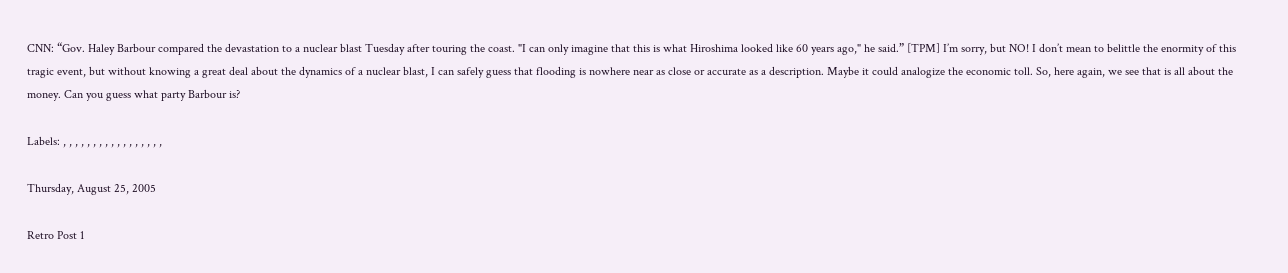CNN: “Gov. Haley Barbour compared the devastation to a nuclear blast Tuesday after touring the coast. "I can only imagine that this is what Hiroshima looked like 60 years ago," he said.” [TPM] I’m sorry, but NO! I don’t mean to belittle the enormity of this tragic event, but without knowing a great deal about the dynamics of a nuclear blast, I can safely guess that flooding is nowhere near as close or accurate as a description. Maybe it could analogize the economic toll. So, here again, we see that is all about the money. Can you guess what party Barbour is?

Labels: , , , , , , , , , , , , , , , , ,

Thursday, August 25, 2005

Retro Post 1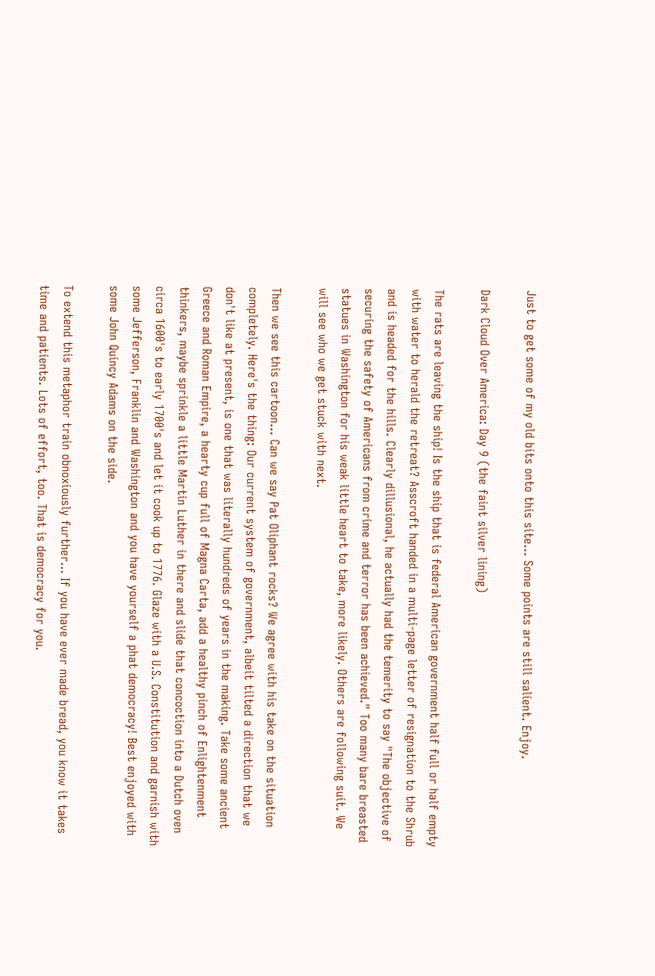Just to get some of my old bits onto this site... Some points are still salient. Enjoy.

Dark Cloud Over America: Day 9 (the faint silver lining)

The rats are leaving the ship! Is the ship that is federal American government half full or half empty with water to herald the retreat? Asscroft handed in a multi-page letter of resignation to the Shrub and is headed for the hills. Clearly dillusional, he actually had the temerity to say "The objective of securing the safety of Americans from crime and terror has been achieved." Too many bare breasted statues in Washington for his weak little heart to take, more likely. Others are following suit. We will see who we get stuck with next.

Then we see this cartoon... Can we say Pat Oliphant rocks? We agree with his take on the situation completely. Here's the thing: Our current system of government, albeit tilted a direction that we don't like at present, is one that was literally hundreds of years in the making. Take some ancient Greece and Roman Empire, a hearty cup full of Magna Carta, add a healthy pinch of Enlightenment thinkers, maybe sprinkle a little Martin Luther in there and slide that concoction into a Dutch oven circa 1600's to early 1700's and let it cook up to 1776. Glaze with a U.S. Constitution and garnish with some Jefferson, Franklin and Washington and you have yourself a phat democracy! Best enjoyed with some John Quincy Adams on the side.

To extend this metaphor train obnoxiously further... If you have ever made bread, you know it takes time and patients. Lots of effort, too. That is democracy for you.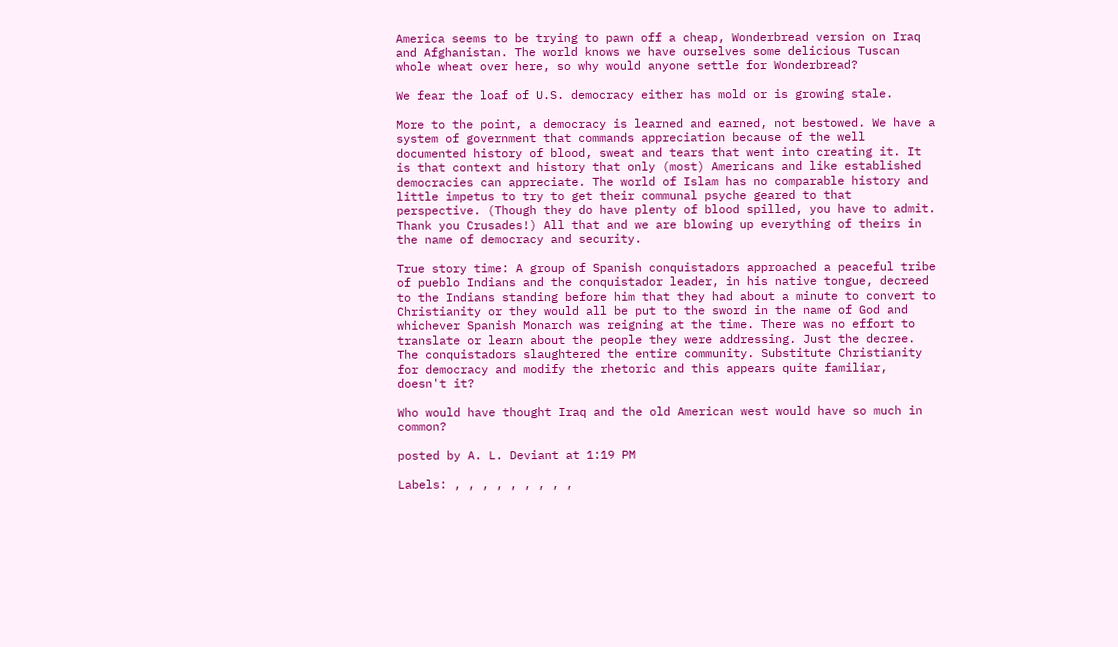America seems to be trying to pawn off a cheap, Wonderbread version on Iraq and Afghanistan. The world knows we have ourselves some delicious Tuscan whole wheat over here, so why would anyone settle for Wonderbread?

We fear the loaf of U.S. democracy either has mold or is growing stale.

More to the point, a democracy is learned and earned, not bestowed. We have a system of government that commands appreciation because of the well documented history of blood, sweat and tears that went into creating it. It is that context and history that only (most) Americans and like established democracies can appreciate. The world of Islam has no comparable history and little impetus to try to get their communal psyche geared to that perspective. (Though they do have plenty of blood spilled, you have to admit. Thank you Crusades!) All that and we are blowing up everything of theirs in the name of democracy and security.

True story time: A group of Spanish conquistadors approached a peaceful tribe of pueblo Indians and the conquistador leader, in his native tongue, decreed to the Indians standing before him that they had about a minute to convert to Christianity or they would all be put to the sword in the name of God and whichever Spanish Monarch was reigning at the time. There was no effort to translate or learn about the people they were addressing. Just the decree. The conquistadors slaughtered the entire community. Substitute Christianity for democracy and modify the rhetoric and this appears quite familiar, doesn't it?

Who would have thought Iraq and the old American west would have so much in common?

posted by A. L. Deviant at 1:19 PM

Labels: , , , , , , , , ,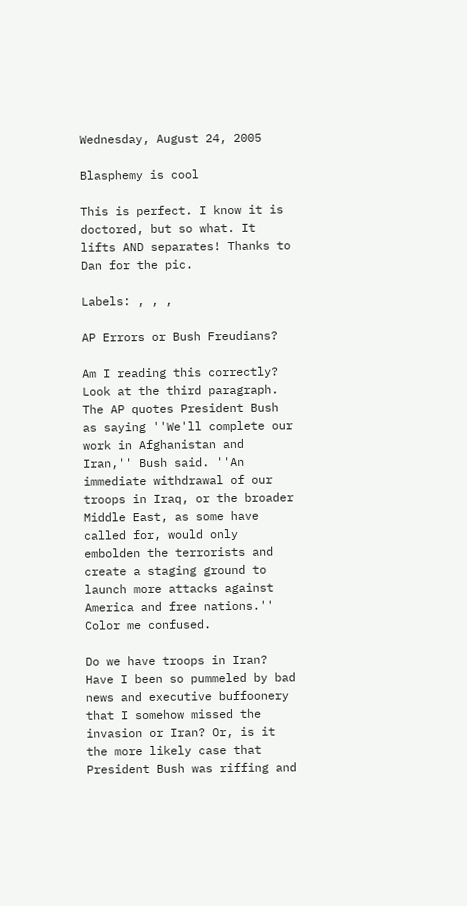Wednesday, August 24, 2005

Blasphemy is cool

This is perfect. I know it is doctored, but so what. It lifts AND separates! Thanks to Dan for the pic.

Labels: , , ,

AP Errors or Bush Freudians?

Am I reading this correctly? Look at the third paragraph. The AP quotes President Bush as saying ''We'll complete our work in Afghanistan and Iran,'' Bush said. ''An immediate withdrawal of our troops in Iraq, or the broader Middle East, as some have called for, would only embolden the terrorists and create a staging ground to launch more attacks against America and free nations.'' Color me confused.

Do we have troops in Iran? Have I been so pummeled by bad news and executive buffoonery that I somehow missed the invasion or Iran? Or, is it the more likely case that President Bush was riffing and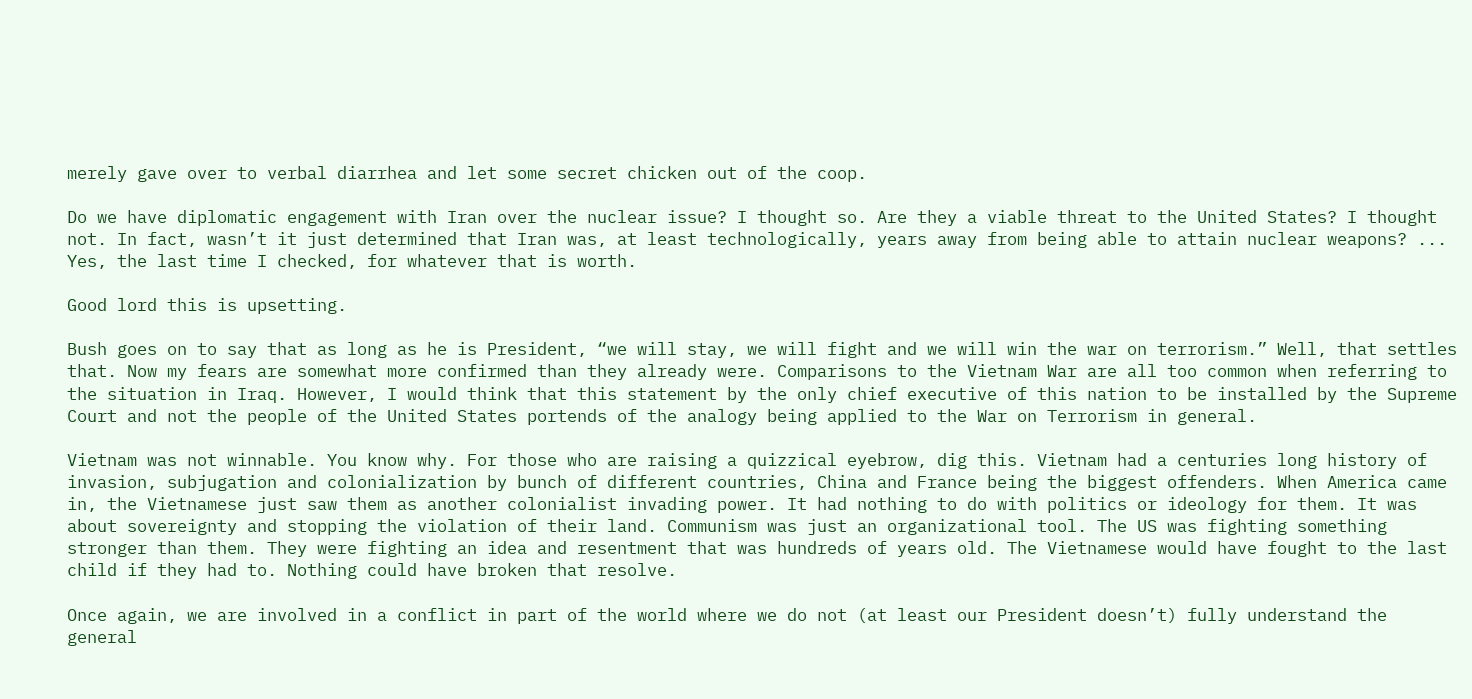merely gave over to verbal diarrhea and let some secret chicken out of the coop.

Do we have diplomatic engagement with Iran over the nuclear issue? I thought so. Are they a viable threat to the United States? I thought not. In fact, wasn’t it just determined that Iran was, at least technologically, years away from being able to attain nuclear weapons? ... Yes, the last time I checked, for whatever that is worth.

Good lord this is upsetting.

Bush goes on to say that as long as he is President, “we will stay, we will fight and we will win the war on terrorism.” Well, that settles that. Now my fears are somewhat more confirmed than they already were. Comparisons to the Vietnam War are all too common when referring to the situation in Iraq. However, I would think that this statement by the only chief executive of this nation to be installed by the Supreme Court and not the people of the United States portends of the analogy being applied to the War on Terrorism in general.

Vietnam was not winnable. You know why. For those who are raising a quizzical eyebrow, dig this. Vietnam had a centuries long history of invasion, subjugation and colonialization by bunch of different countries, China and France being the biggest offenders. When America came in, the Vietnamese just saw them as another colonialist invading power. It had nothing to do with politics or ideology for them. It was about sovereignty and stopping the violation of their land. Communism was just an organizational tool. The US was fighting something stronger than them. They were fighting an idea and resentment that was hundreds of years old. The Vietnamese would have fought to the last child if they had to. Nothing could have broken that resolve.

Once again, we are involved in a conflict in part of the world where we do not (at least our President doesn’t) fully understand the general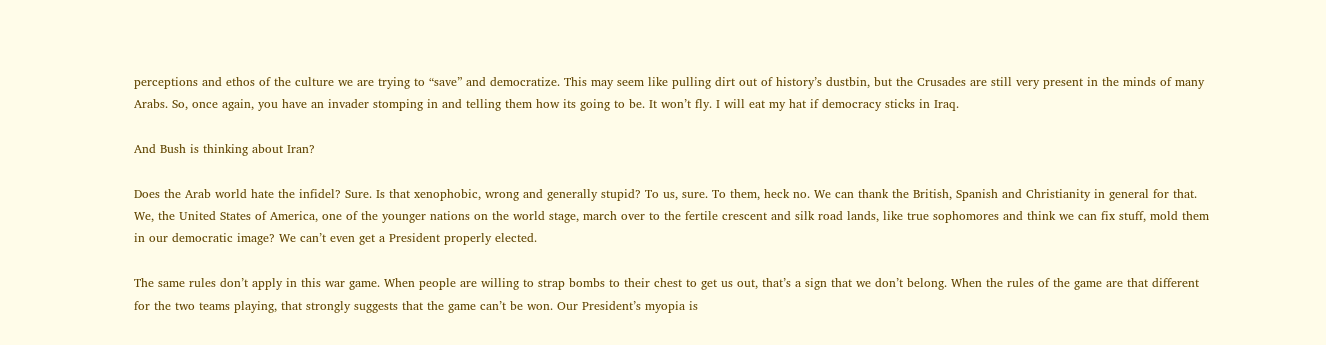perceptions and ethos of the culture we are trying to “save” and democratize. This may seem like pulling dirt out of history’s dustbin, but the Crusades are still very present in the minds of many Arabs. So, once again, you have an invader stomping in and telling them how its going to be. It won’t fly. I will eat my hat if democracy sticks in Iraq.

And Bush is thinking about Iran?

Does the Arab world hate the infidel? Sure. Is that xenophobic, wrong and generally stupid? To us, sure. To them, heck no. We can thank the British, Spanish and Christianity in general for that. We, the United States of America, one of the younger nations on the world stage, march over to the fertile crescent and silk road lands, like true sophomores and think we can fix stuff, mold them in our democratic image? We can’t even get a President properly elected.

The same rules don’t apply in this war game. When people are willing to strap bombs to their chest to get us out, that’s a sign that we don’t belong. When the rules of the game are that different for the two teams playing, that strongly suggests that the game can’t be won. Our President’s myopia is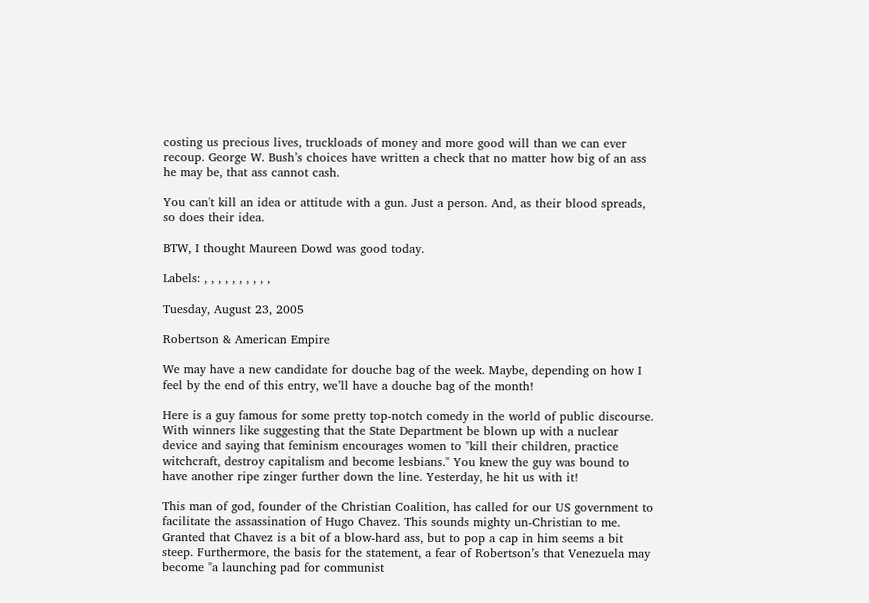costing us precious lives, truckloads of money and more good will than we can ever recoup. George W. Bush’s choices have written a check that no matter how big of an ass he may be, that ass cannot cash.

You can't kill an idea or attitude with a gun. Just a person. And, as their blood spreads, so does their idea.

BTW, I thought Maureen Dowd was good today.

Labels: , , , , , , , , , ,

Tuesday, August 23, 2005

Robertson & American Empire

We may have a new candidate for douche bag of the week. Maybe, depending on how I feel by the end of this entry, we’ll have a douche bag of the month!

Here is a guy famous for some pretty top-notch comedy in the world of public discourse. With winners like suggesting that the State Department be blown up with a nuclear device and saying that feminism encourages women to "kill their children, practice witchcraft, destroy capitalism and become lesbians." You knew the guy was bound to have another ripe zinger further down the line. Yesterday, he hit us with it!

This man of god, founder of the Christian Coalition, has called for our US government to facilitate the assassination of Hugo Chavez. This sounds mighty un-Christian to me. Granted that Chavez is a bit of a blow-hard ass, but to pop a cap in him seems a bit steep. Furthermore, the basis for the statement, a fear of Robertson’s that Venezuela may become "a launching pad for communist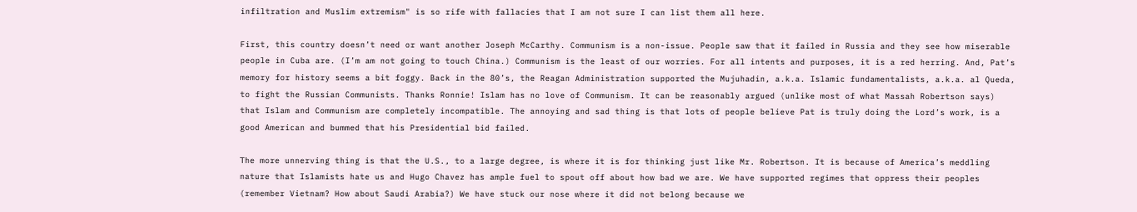infiltration and Muslim extremism" is so rife with fallacies that I am not sure I can list them all here.

First, this country doesn’t need or want another Joseph McCarthy. Communism is a non-issue. People saw that it failed in Russia and they see how miserable people in Cuba are. (I’m am not going to touch China.) Communism is the least of our worries. For all intents and purposes, it is a red herring. And, Pat’s memory for history seems a bit foggy. Back in the 80’s, the Reagan Administration supported the Mujuhadin, a.k.a. Islamic fundamentalists, a.k.a. al Queda, to fight the Russian Communists. Thanks Ronnie! Islam has no love of Communism. It can be reasonably argued (unlike most of what Massah Robertson says) that Islam and Communism are completely incompatible. The annoying and sad thing is that lots of people believe Pat is truly doing the Lord’s work, is a good American and bummed that his Presidential bid failed.

The more unnerving thing is that the U.S., to a large degree, is where it is for thinking just like Mr. Robertson. It is because of America’s meddling nature that Islamists hate us and Hugo Chavez has ample fuel to spout off about how bad we are. We have supported regimes that oppress their peoples (remember Vietnam? How about Saudi Arabia?) We have stuck our nose where it did not belong because we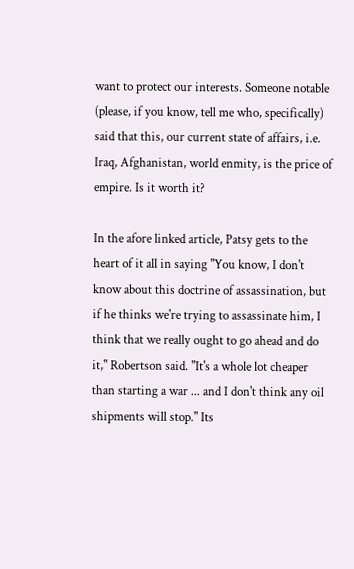want to protect our interests. Someone notable (please, if you know, tell me who, specifically) said that this, our current state of affairs, i.e. Iraq, Afghanistan, world enmity, is the price of empire. Is it worth it?

In the afore linked article, Patsy gets to the heart of it all in saying "You know, I don't know about this doctrine of assassination, but if he thinks we're trying to assassinate him, I think that we really ought to go ahead and do it," Robertson said. "It's a whole lot cheaper than starting a war ... and I don't think any oil shipments will stop." Its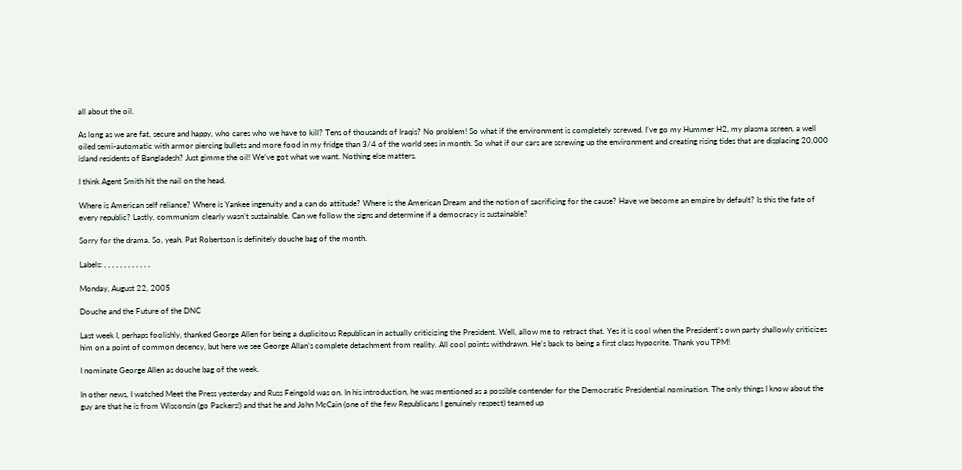all about the oil.

As long as we are fat, secure and happy, who cares who we have to kill? Tens of thousands of Iraqis? No problem! So what if the environment is completely screwed. I’ve go my Hummer H2, my plasma screen, a well oiled semi-automatic with armor piercing bullets and more food in my fridge than 3/4 of the world sees in month. So what if our cars are screwing up the environment and creating rising tides that are displacing 20,000 island residents of Bangladesh? Just gimme the oil! We’ve got what we want. Nothing else matters.

I think Agent Smith hit the nail on the head.

Where is American self reliance? Where is Yankee ingenuity and a can do attitude? Where is the American Dream and the notion of sacrificing for the cause? Have we become an empire by default? Is this the fate of every republic? Lastly, communism clearly wasn’t sustainable. Can we follow the signs and determine if a democracy is sustainable?

Sorry for the drama. So, yeah. Pat Robertson is definitely douche bag of the month.

Labels: , , , , , , , , , , , ,

Monday, August 22, 2005

Douche and the Future of the DNC

Last week I, perhaps foolishly, thanked George Allen for being a duplicitous Republican in actually criticizing the President. Well, allow me to retract that. Yes it is cool when the President’s own party shallowly criticizes him on a point of common decency, but here we see George Allan’s complete detachment from reality. All cool points withdrawn. He’s back to being a first class hypocrite. Thank you TPM!

I nominate George Allen as douche bag of the week.

In other news, I watched Meet the Press yesterday and Russ Feingold was on. In his introduction, he was mentioned as a possible contender for the Democratic Presidential nomination. The only things I know about the guy are that he is from Wisconsin (go Packers!) and that he and John McCain (one of the few Republicans I genuinely respect) teamed up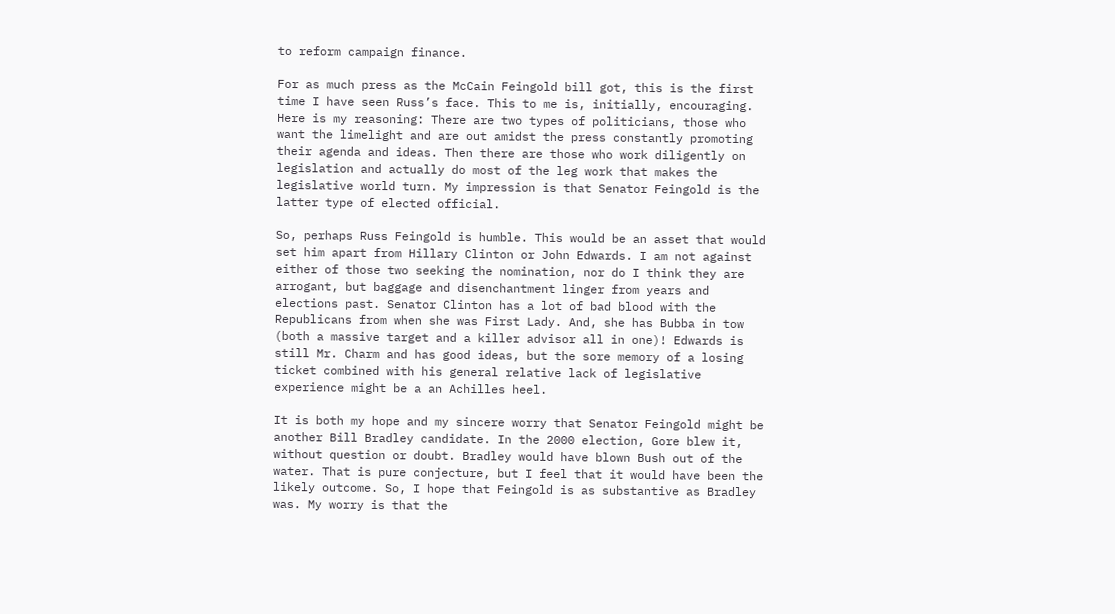to reform campaign finance.

For as much press as the McCain Feingold bill got, this is the first time I have seen Russ’s face. This to me is, initially, encouraging. Here is my reasoning: There are two types of politicians, those who want the limelight and are out amidst the press constantly promoting their agenda and ideas. Then there are those who work diligently on legislation and actually do most of the leg work that makes the legislative world turn. My impression is that Senator Feingold is the latter type of elected official.

So, perhaps Russ Feingold is humble. This would be an asset that would set him apart from Hillary Clinton or John Edwards. I am not against either of those two seeking the nomination, nor do I think they are arrogant, but baggage and disenchantment linger from years and elections past. Senator Clinton has a lot of bad blood with the Republicans from when she was First Lady. And, she has Bubba in tow (both a massive target and a killer advisor all in one)! Edwards is still Mr. Charm and has good ideas, but the sore memory of a losing ticket combined with his general relative lack of legislative experience might be a an Achilles heel.

It is both my hope and my sincere worry that Senator Feingold might be another Bill Bradley candidate. In the 2000 election, Gore blew it, without question or doubt. Bradley would have blown Bush out of the water. That is pure conjecture, but I feel that it would have been the likely outcome. So, I hope that Feingold is as substantive as Bradley was. My worry is that the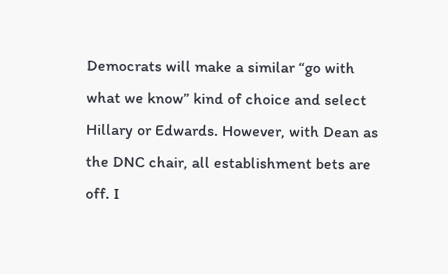Democrats will make a similar “go with what we know” kind of choice and select Hillary or Edwards. However, with Dean as the DNC chair, all establishment bets are off. I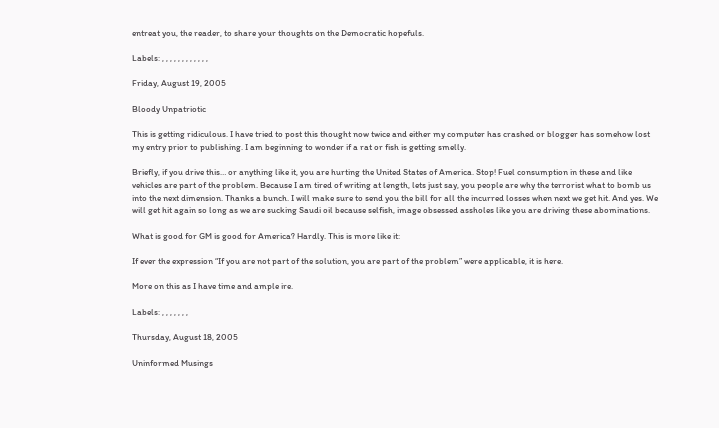entreat you, the reader, to share your thoughts on the Democratic hopefuls.

Labels: , , , , , , , , , , , ,

Friday, August 19, 2005

Bloody Unpatriotic

This is getting ridiculous. I have tried to post this thought now twice and either my computer has crashed or blogger has somehow lost my entry prior to publishing. I am beginning to wonder if a rat or fish is getting smelly.

Briefly, if you drive this… or anything like it, you are hurting the United States of America. Stop! Fuel consumption in these and like vehicles are part of the problem. Because I am tired of writing at length, lets just say, you people are why the terrorist what to bomb us into the next dimension. Thanks a bunch. I will make sure to send you the bill for all the incurred losses when next we get hit. And yes. We will get hit again so long as we are sucking Saudi oil because selfish, image obsessed assholes like you are driving these abominations.

What is good for GM is good for America? Hardly. This is more like it:

If ever the expression “If you are not part of the solution, you are part of the problem” were applicable, it is here.

More on this as I have time and ample ire.

Labels: , , , , , , ,

Thursday, August 18, 2005

Uninformed Musings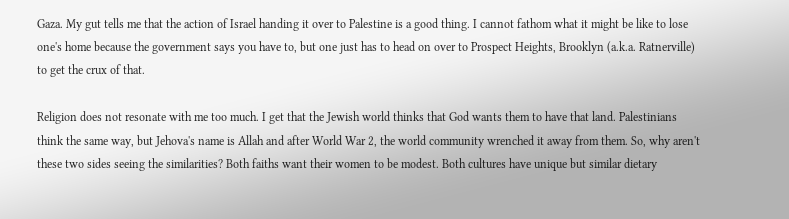Gaza. My gut tells me that the action of Israel handing it over to Palestine is a good thing. I cannot fathom what it might be like to lose one's home because the government says you have to, but one just has to head on over to Prospect Heights, Brooklyn (a.k.a. Ratnerville) to get the crux of that.

Religion does not resonate with me too much. I get that the Jewish world thinks that God wants them to have that land. Palestinians think the same way, but Jehova's name is Allah and after World War 2, the world community wrenched it away from them. So, why aren't these two sides seeing the similarities? Both faiths want their women to be modest. Both cultures have unique but similar dietary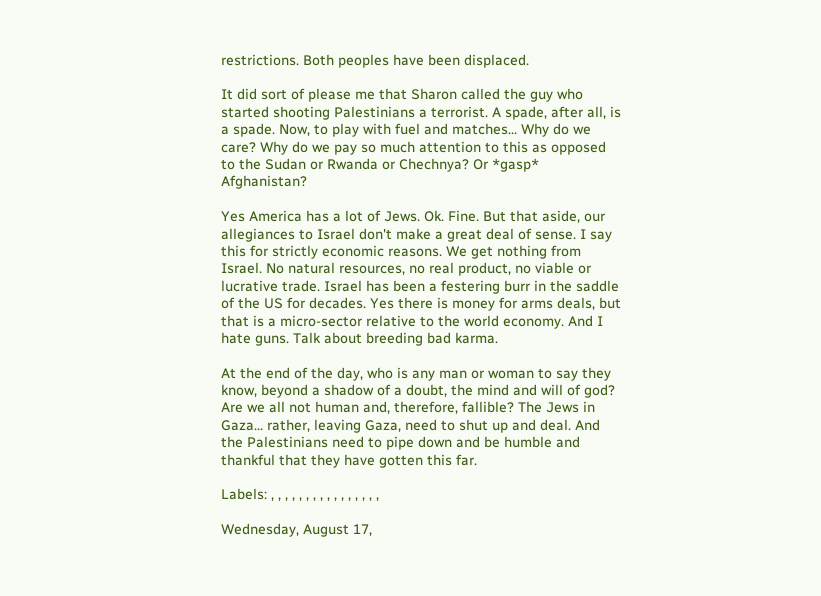restrictions. Both peoples have been displaced.

It did sort of please me that Sharon called the guy who started shooting Palestinians a terrorist. A spade, after all, is a spade. Now, to play with fuel and matches... Why do we care? Why do we pay so much attention to this as opposed to the Sudan or Rwanda or Chechnya? Or *gasp* Afghanistan?

Yes America has a lot of Jews. Ok. Fine. But that aside, our allegiances to Israel don't make a great deal of sense. I say this for strictly economic reasons. We get nothing from Israel. No natural resources, no real product, no viable or lucrative trade. Israel has been a festering burr in the saddle of the US for decades. Yes there is money for arms deals, but that is a micro-sector relative to the world economy. And I hate guns. Talk about breeding bad karma.

At the end of the day, who is any man or woman to say they know, beyond a shadow of a doubt, the mind and will of god? Are we all not human and, therefore, fallible? The Jews in Gaza... rather, leaving Gaza, need to shut up and deal. And the Palestinians need to pipe down and be humble and thankful that they have gotten this far.

Labels: , , , , , , , , , , , , , , , ,

Wednesday, August 17,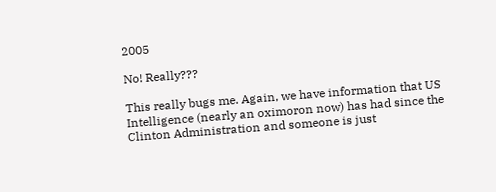2005

No! Really???

This really bugs me. Again, we have information that US Intelligence (nearly an oximoron now) has had since the Clinton Administration and someone is just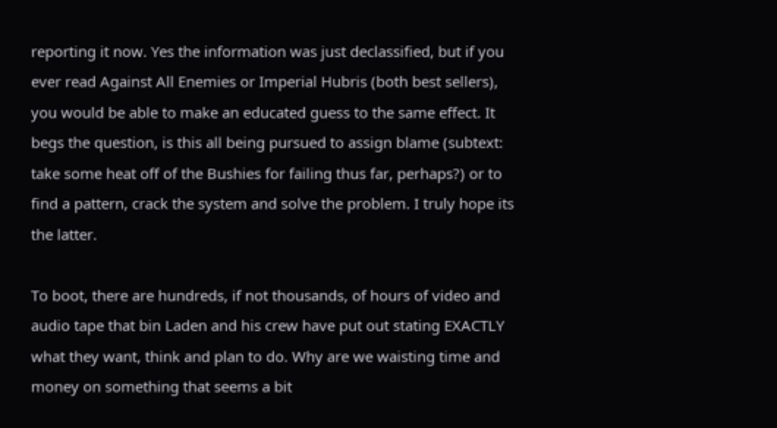reporting it now. Yes the information was just declassified, but if you ever read Against All Enemies or Imperial Hubris (both best sellers), you would be able to make an educated guess to the same effect. It begs the question, is this all being pursued to assign blame (subtext: take some heat off of the Bushies for failing thus far, perhaps?) or to find a pattern, crack the system and solve the problem. I truly hope its the latter.

To boot, there are hundreds, if not thousands, of hours of video and audio tape that bin Laden and his crew have put out stating EXACTLY what they want, think and plan to do. Why are we waisting time and money on something that seems a bit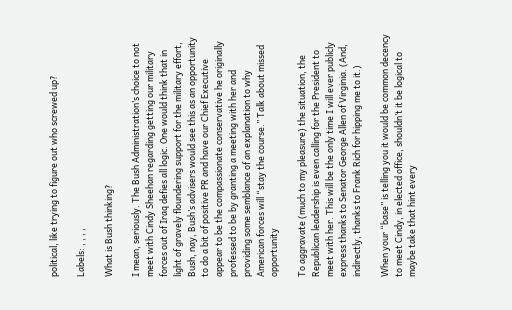political, like trying to figure out who screwed up?

Labels: , , , ,

What is Bush thinking?

I mean, seriously. The Bush Administration’s choice to not meet with Cindy Sheehan regarding getting our military forces out of Iraq defies all logic. One would think that in light of gravely floundering support for the military effort, Bush, nay, Bush’s advisers would see this as an opportunity to do a bit of positive PR and have our Chief Executive appear to be the compassionate conservative he originally professed to be by granting a meeting with her and providing some semblance of an explanation to why American forces will “stay the course.” Talk about missed opportunity

To aggravate (much to my pleasure) the situation, the Republican leadership is even calling for the President to meet with her. This will be the only time I will ever publicly express thanks to Senator George Allen of Virginia. (And, indirectly, thanks to Frank Rich for hipping me to it.)

When your “base” is telling you it would be common decency to meet Cindy, in elected office, shouldn’t it be logical to maybe take that hint every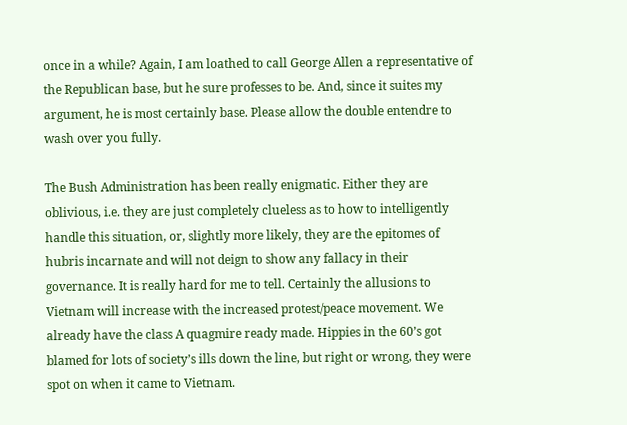once in a while? Again, I am loathed to call George Allen a representative of the Republican base, but he sure professes to be. And, since it suites my argument, he is most certainly base. Please allow the double entendre to wash over you fully.

The Bush Administration has been really enigmatic. Either they are oblivious, i.e. they are just completely clueless as to how to intelligently handle this situation, or, slightly more likely, they are the epitomes of hubris incarnate and will not deign to show any fallacy in their governance. It is really hard for me to tell. Certainly the allusions to Vietnam will increase with the increased protest/peace movement. We already have the class A quagmire ready made. Hippies in the 60’s got blamed for lots of society’s ills down the line, but right or wrong, they were spot on when it came to Vietnam.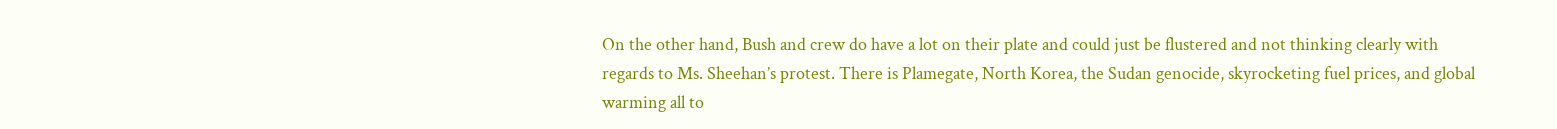On the other hand, Bush and crew do have a lot on their plate and could just be flustered and not thinking clearly with regards to Ms. Sheehan’s protest. There is Plamegate, North Korea, the Sudan genocide, skyrocketing fuel prices, and global warming all to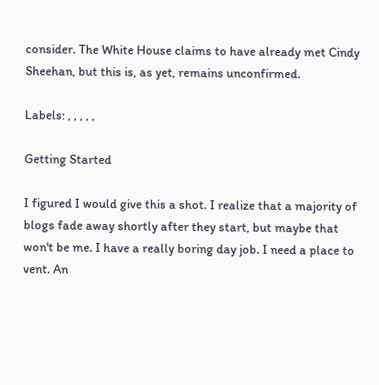consider. The White House claims to have already met Cindy Sheehan, but this is, as yet, remains unconfirmed.

Labels: , , , , ,

Getting Started

I figured I would give this a shot. I realize that a majority of blogs fade away shortly after they start, but maybe that won't be me. I have a really boring day job. I need a place to vent. An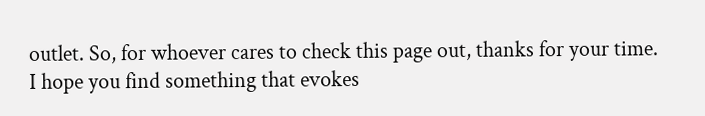outlet. So, for whoever cares to check this page out, thanks for your time. I hope you find something that evokes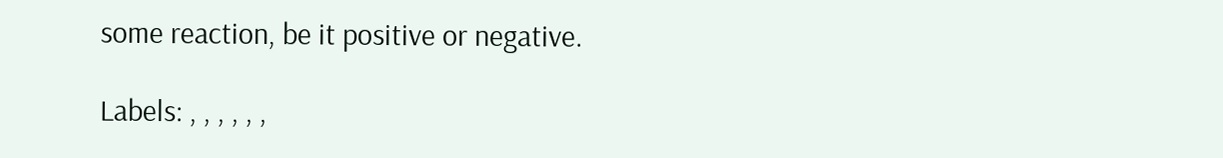some reaction, be it positive or negative.

Labels: , , , , , ,